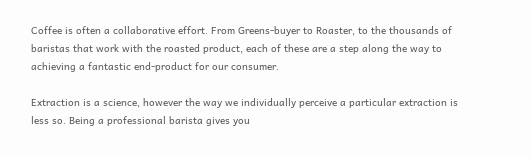Coffee is often a collaborative effort. From Greens-buyer to Roaster, to the thousands of baristas that work with the roasted product, each of these are a step along the way to achieving a fantastic end-product for our consumer.

Extraction is a science, however the way we individually perceive a particular extraction is less so. Being a professional barista gives you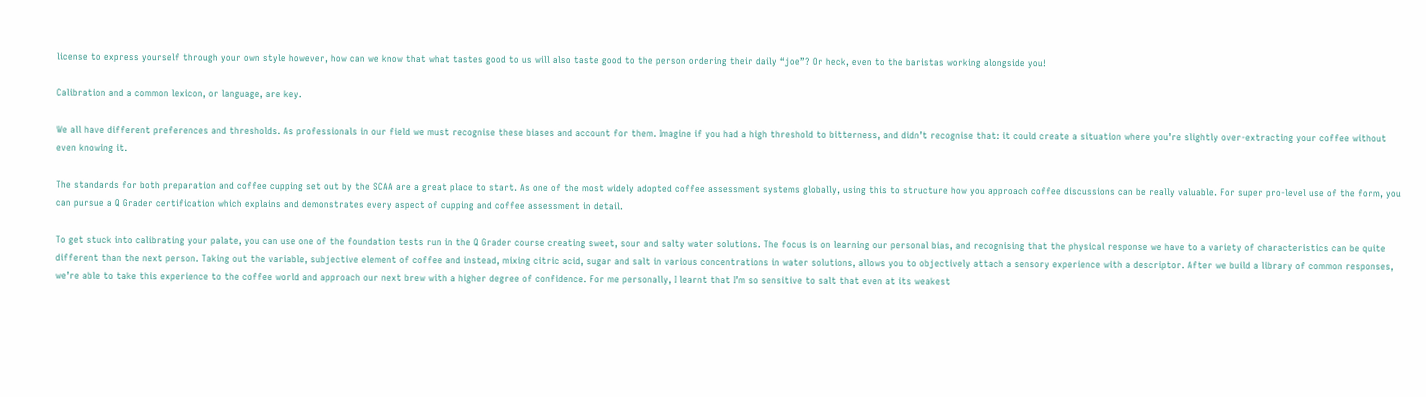license to express yourself through your own style however, how can we know that what tastes good to us will also taste good to the person ordering their daily “joe”? Or heck, even to the baristas working alongside you!

Calibration and a common lexicon, or language, are key.

We all have different preferences and thresholds. As professionals in our field we must recognise these biases and account for them. Imagine if you had a high threshold to bitterness, and didn’t recognise that: it could create a situation where you’re slightly over-extracting your coffee without even knowing it.

The standards for both preparation and coffee cupping set out by the SCAA are a great place to start. As one of the most widely adopted coffee assessment systems globally, using this to structure how you approach coffee discussions can be really valuable. For super pro-level use of the form, you can pursue a Q Grader certification which explains and demonstrates every aspect of cupping and coffee assessment in detail.

To get stuck into calibrating your palate, you can use one of the foundation tests run in the Q Grader course creating sweet, sour and salty water solutions. The focus is on learning our personal bias, and recognising that the physical response we have to a variety of characteristics can be quite different than the next person. Taking out the variable, subjective element of coffee and instead, mixing citric acid, sugar and salt in various concentrations in water solutions, allows you to objectively attach a sensory experience with a descriptor. After we build a library of common responses, we’re able to take this experience to the coffee world and approach our next brew with a higher degree of confidence. For me personally, I learnt that I’m so sensitive to salt that even at its weakest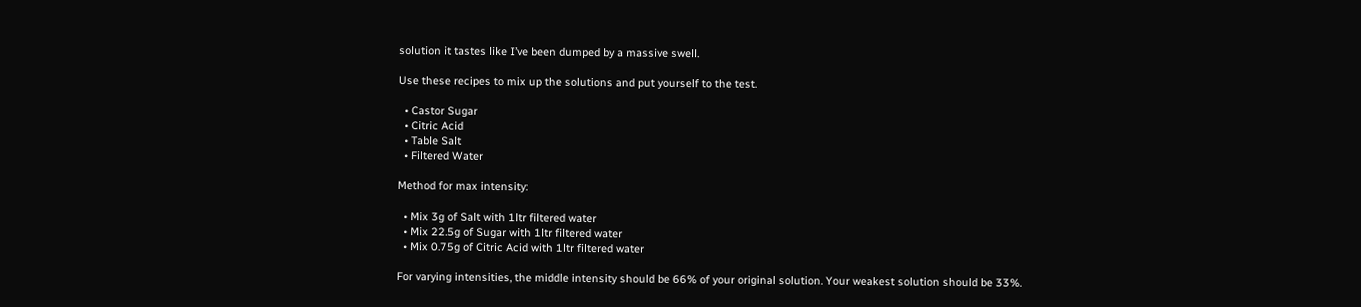solution it tastes like I’ve been dumped by a massive swell.

Use these recipes to mix up the solutions and put yourself to the test.

  • Castor Sugar
  • Citric Acid
  • Table Salt
  • Filtered Water

Method for max intensity:

  • Mix 3g of Salt with 1ltr filtered water
  • Mix 22.5g of Sugar with 1ltr filtered water
  • Mix 0.75g of Citric Acid with 1ltr filtered water

For varying intensities, the middle intensity should be 66% of your original solution. Your weakest solution should be 33%.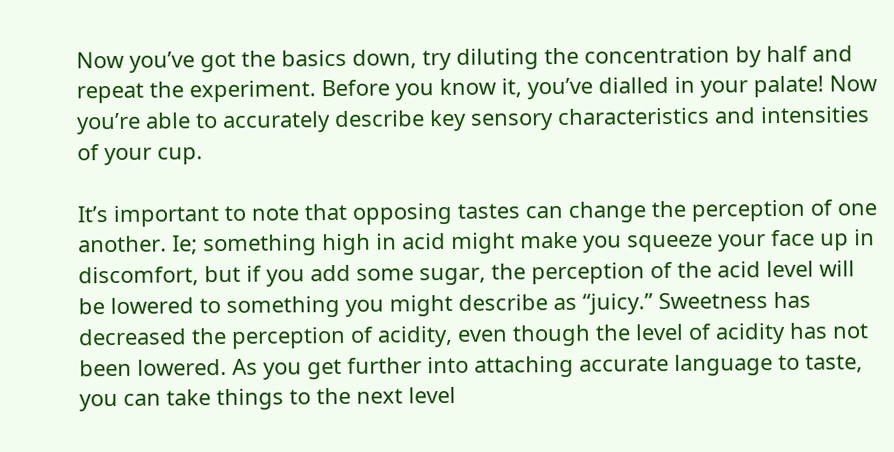Now you’ve got the basics down, try diluting the concentration by half and repeat the experiment. Before you know it, you’ve dialled in your palate! Now you’re able to accurately describe key sensory characteristics and intensities of your cup.

It’s important to note that opposing tastes can change the perception of one another. Ie; something high in acid might make you squeeze your face up in discomfort, but if you add some sugar, the perception of the acid level will be lowered to something you might describe as “juicy.” Sweetness has decreased the perception of acidity, even though the level of acidity has not been lowered. As you get further into attaching accurate language to taste, you can take things to the next level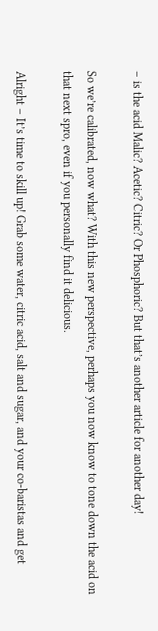– is the acid Malic? Acetic? Citric? Or Phosphoric? But that’s another article for another day!

So we’re calibrated, now what? With this new perspective, perhaps you now know to tone down the acid on that next spro, even if you personally find it delicious.

Alright – It’s time to skill up! Grab some water, citric acid, salt and sugar, and your co-baristas and get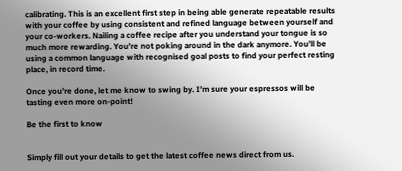calibrating. This is an excellent first step in being able generate repeatable results with your coffee by using consistent and refined language between yourself and your co-workers. Nailing a coffee recipe after you understand your tongue is so much more rewarding. You’re not poking around in the dark anymore. You’ll be using a common language with recognised goal posts to find your perfect resting place, in record time.

Once you’re done, let me know to swing by. I’m sure your espressos will be tasting even more on-point!

Be the first to know


Simply fill out your details to get the latest coffee news direct from us.